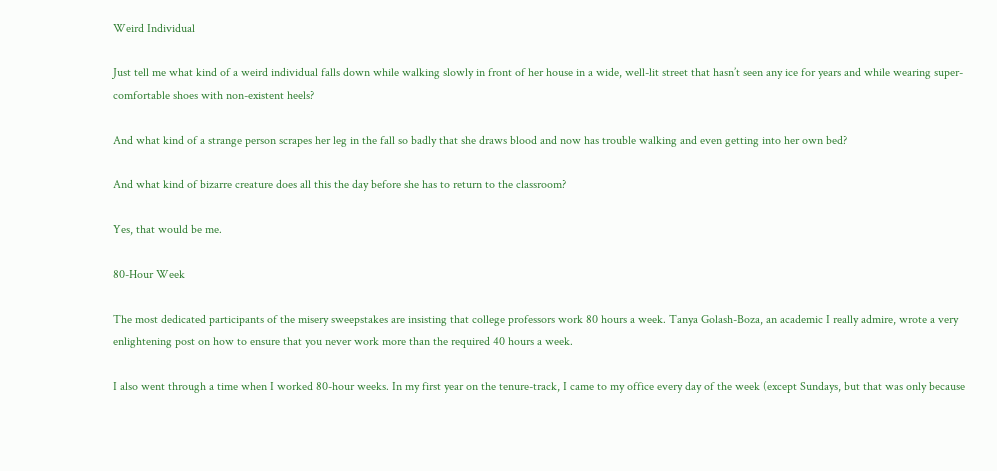Weird Individual

Just tell me what kind of a weird individual falls down while walking slowly in front of her house in a wide, well-lit street that hasn’t seen any ice for years and while wearing super-comfortable shoes with non-existent heels?

And what kind of a strange person scrapes her leg in the fall so badly that she draws blood and now has trouble walking and even getting into her own bed?

And what kind of bizarre creature does all this the day before she has to return to the classroom?

Yes, that would be me.

80-Hour Week

The most dedicated participants of the misery sweepstakes are insisting that college professors work 80 hours a week. Tanya Golash-Boza, an academic I really admire, wrote a very enlightening post on how to ensure that you never work more than the required 40 hours a week.

I also went through a time when I worked 80-hour weeks. In my first year on the tenure-track, I came to my office every day of the week (except Sundays, but that was only because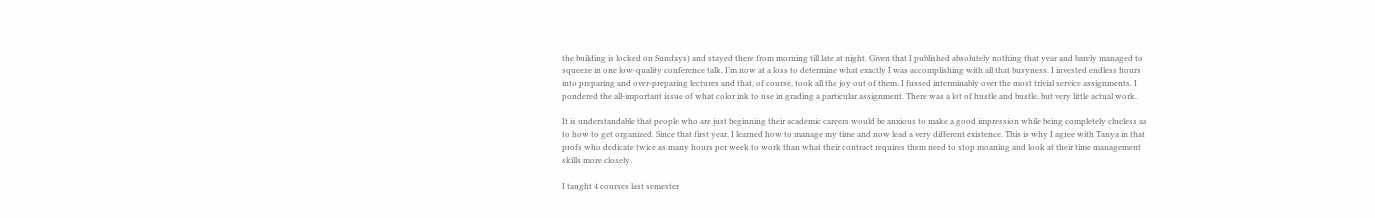the building is locked on Sundays) and stayed there from morning till late at night. Given that I published absolutely nothing that year and barely managed to squeeze in one low-quality conference talk, I’m now at a loss to determine what exactly I was accomplishing with all that busyness. I invested endless hours into preparing and over-preparing lectures and that, of course, took all the joy out of them. I fussed interminably over the most trivial service assignments. I pondered the all-important issue of what color ink to use in grading a particular assignment. There was a lot of hustle and bustle, but very little actual work.

It is understandable that people who are just beginning their academic careers would be anxious to make a good impression while being completely clueless as to how to get organized. Since that first year, I learned how to manage my time and now lead a very different existence. This is why I agree with Tanya in that profs who dedicate twice as many hours per week to work than what their contract requires them need to stop moaning and look at their time management skills more closely.

I taught 4 courses last semester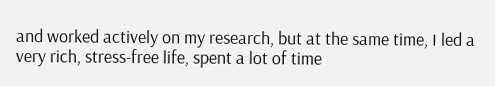and worked actively on my research, but at the same time, I led a very rich, stress-free life, spent a lot of time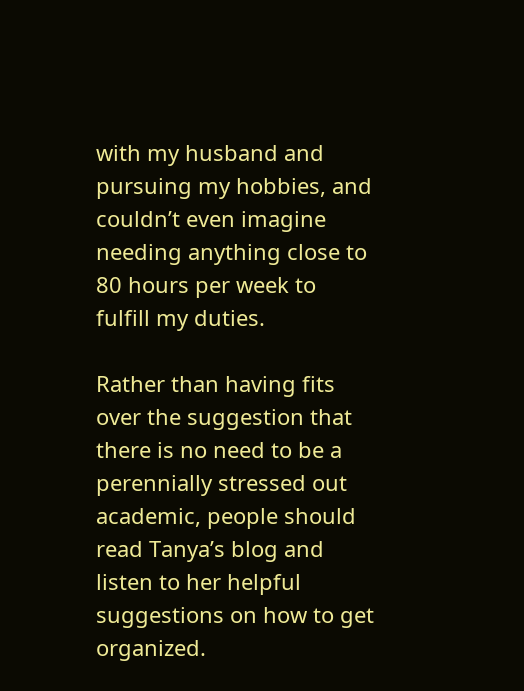with my husband and pursuing my hobbies, and couldn’t even imagine needing anything close to 80 hours per week to fulfill my duties.

Rather than having fits over the suggestion that there is no need to be a perennially stressed out academic, people should read Tanya’s blog and listen to her helpful suggestions on how to get organized.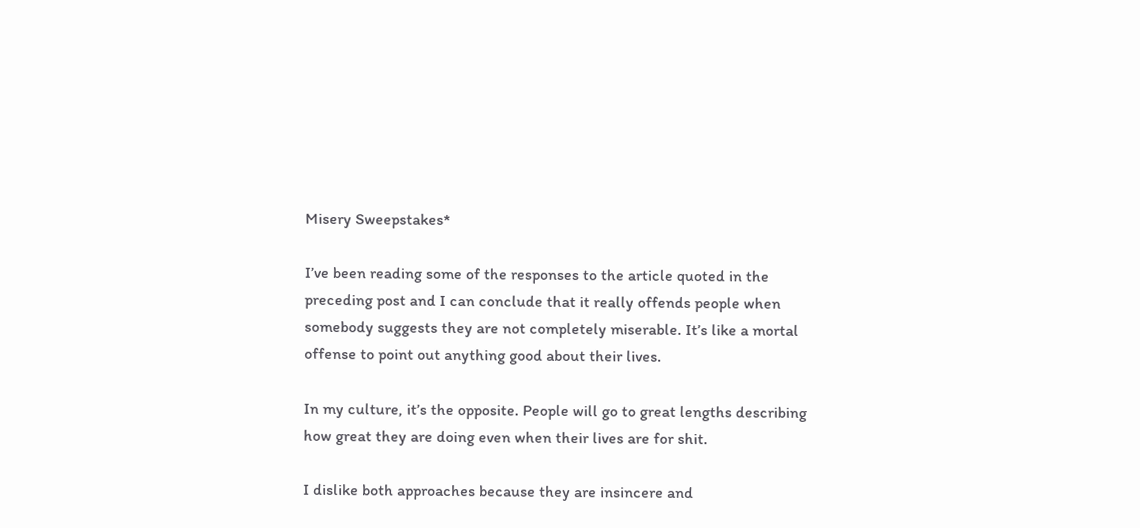Misery Sweepstakes*

I’ve been reading some of the responses to the article quoted in the preceding post and I can conclude that it really offends people when somebody suggests they are not completely miserable. It’s like a mortal offense to point out anything good about their lives.

In my culture, it’s the opposite. People will go to great lengths describing how great they are doing even when their lives are for shit.

I dislike both approaches because they are insincere and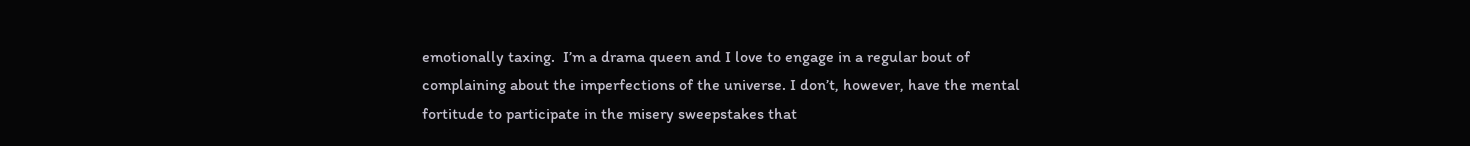emotionally taxing.  I’m a drama queen and I love to engage in a regular bout of complaining about the imperfections of the universe. I don’t, however, have the mental fortitude to participate in the misery sweepstakes that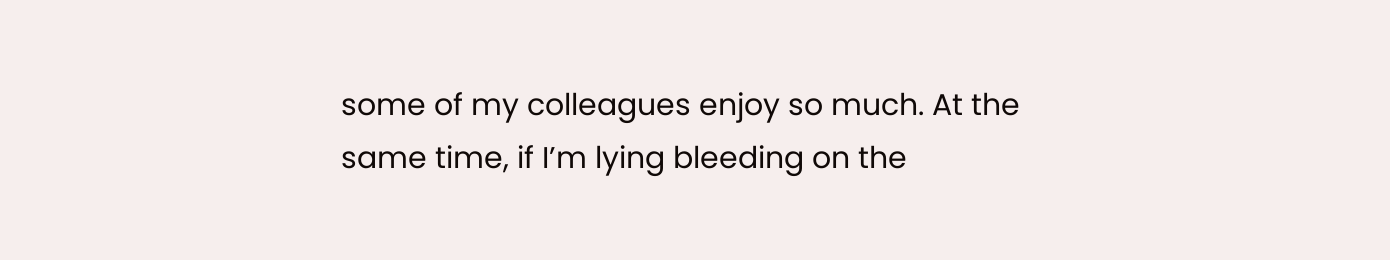some of my colleagues enjoy so much. At the same time, if I’m lying bleeding on the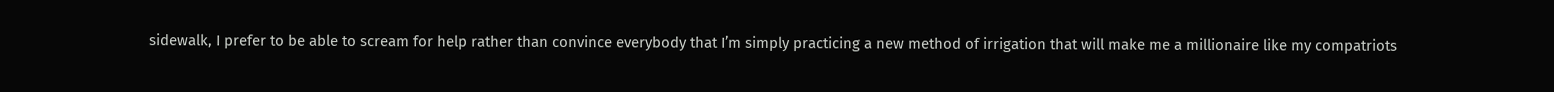sidewalk, I prefer to be able to scream for help rather than convince everybody that I’m simply practicing a new method of irrigation that will make me a millionaire like my compatriots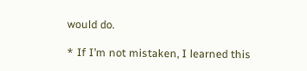would do.

* If I’m not mistaken, I learned this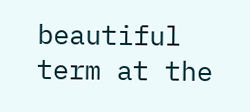beautiful term at the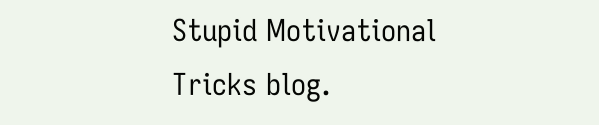Stupid Motivational Tricks blog.